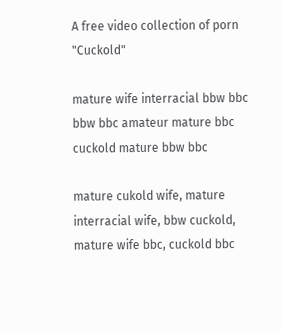A free video collection of porn "Cuckold"

mature wife interracial bbw bbc bbw bbc amateur mature bbc cuckold mature bbw bbc

mature cukold wife, mature interracial wife, bbw cuckold, mature wife bbc, cuckold bbc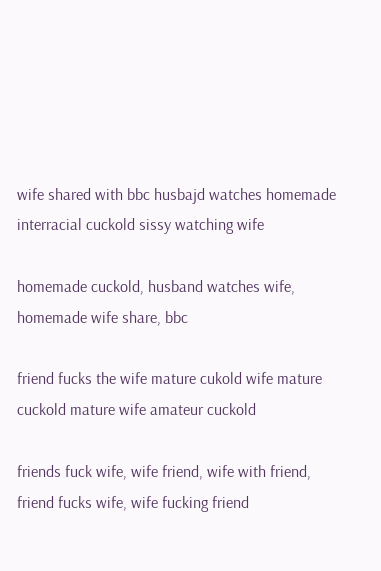wife shared with bbc husbajd watches homemade interracial cuckold sissy watching wife

homemade cuckold, husband watches wife, homemade wife share, bbc

friend fucks the wife mature cukold wife mature cuckold mature wife amateur cuckold

friends fuck wife, wife friend, wife with friend, friend fucks wife, wife fucking friend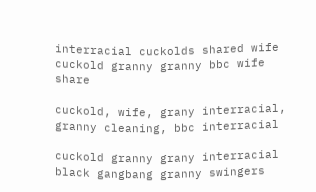interracial cuckolds shared wife cuckold granny granny bbc wife share

cuckold, wife, grany interracial, granny cleaning, bbc interracial

cuckold granny grany interracial black gangbang granny swingers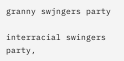granny swjngers party

interracial swingers party,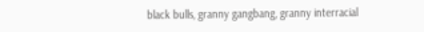black bulls, granny gangbang, granny interracial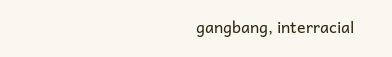gangbang, interracial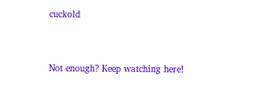cuckold


Not enough? Keep watching here!